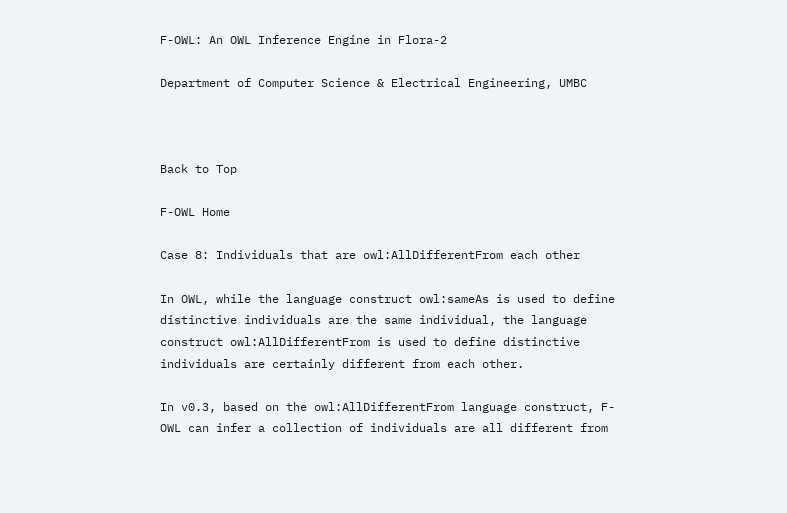F-OWL: An OWL Inference Engine in Flora-2

Department of Computer Science & Electrical Engineering, UMBC



Back to Top

F-OWL Home

Case 8: Individuals that are owl:AllDifferentFrom each other

In OWL, while the language construct owl:sameAs is used to define distinctive individuals are the same individual, the language construct owl:AllDifferentFrom is used to define distinctive individuals are certainly different from each other.

In v0.3, based on the owl:AllDifferentFrom language construct, F-OWL can infer a collection of individuals are all different from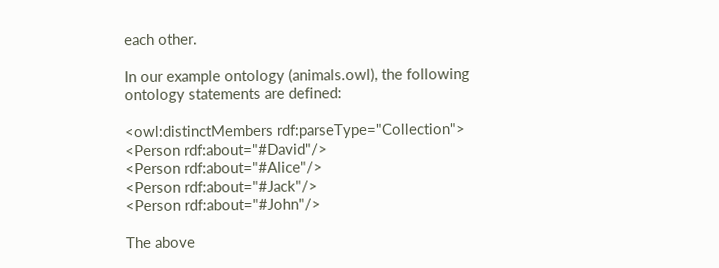each other.

In our example ontology (animals.owl), the following ontology statements are defined:

<owl:distinctMembers rdf:parseType="Collection">
<Person rdf:about="#David"/>
<Person rdf:about="#Alice"/>
<Person rdf:about="#Jack"/>
<Person rdf:about="#John"/>

The above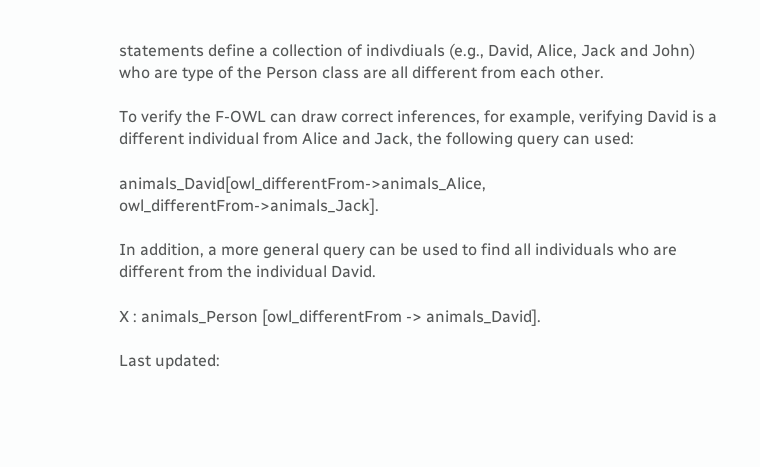statements define a collection of indivdiuals (e.g., David, Alice, Jack and John) who are type of the Person class are all different from each other.

To verify the F-OWL can draw correct inferences, for example, verifying David is a different individual from Alice and Jack, the following query can used:

animals_David[owl_differentFrom->animals_Alice, owl_differentFrom->animals_Jack].

In addition, a more general query can be used to find all individuals who are different from the individual David.

X : animals_Person [owl_differentFrom -> animals_David].

Last updated: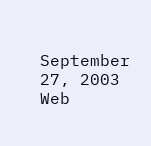September 27, 2003 Web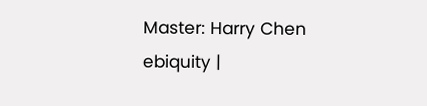Master: Harry Chen
ebiquity |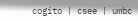cogito | csee | umbc